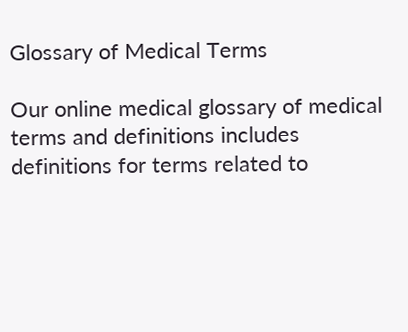Glossary of Medical Terms

Our online medical glossary of medical terms and definitions includes definitions for terms related to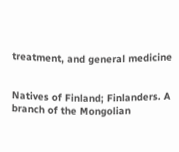treatment, and general medicine


Natives of Finland; Finlanders. A branch of the Mongolian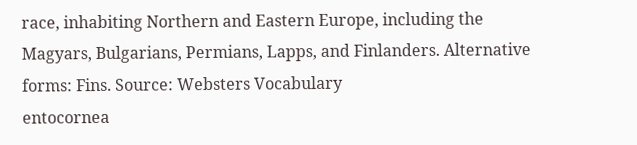race, inhabiting Northern and Eastern Europe, including the Magyars, Bulgarians, Permians, Lapps, and Finlanders. Alternative forms: Fins. Source: Websters Vocabulary
entocornea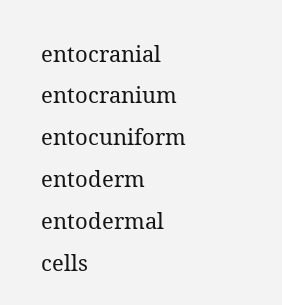entocranial   entocranium   entocuniform   entoderm   entodermal cells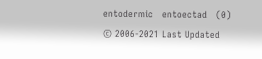entodermic   entoectad   (0)
© 2006-2021 Last Updated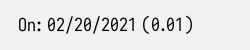On: 02/20/2021 (0.01)